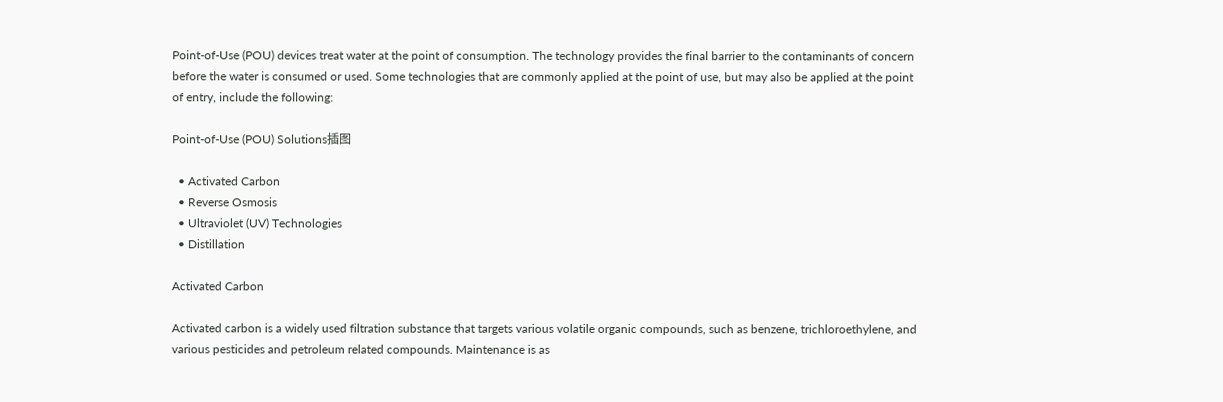Point-of-Use (POU) devices treat water at the point of consumption. The technology provides the final barrier to the contaminants of concern before the water is consumed or used. Some technologies that are commonly applied at the point of use, but may also be applied at the point of entry, include the following:

Point-of-Use (POU) Solutions插图

  • Activated Carbon
  • Reverse Osmosis
  • Ultraviolet (UV) Technologies
  • Distillation

Activated Carbon

Activated carbon is a widely used filtration substance that targets various volatile organic compounds, such as benzene, trichloroethylene, and various pesticides and petroleum related compounds. Maintenance is as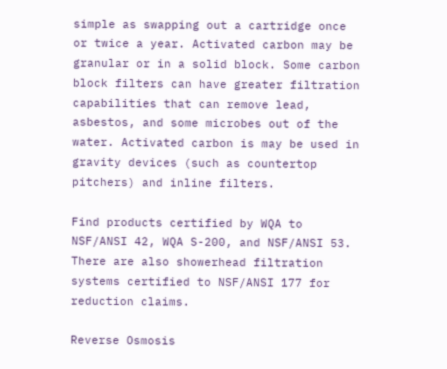simple as swapping out a cartridge once or twice a year. Activated carbon may be granular or in a solid block. Some carbon block filters can have greater filtration capabilities that can remove lead, asbestos, and some microbes out of the water. Activated carbon is may be used in gravity devices (such as countertop pitchers) and inline filters.

Find products certified by WQA to NSF/ANSI 42, WQA S-200, and NSF/ANSI 53. There are also showerhead filtration systems certified to NSF/ANSI 177 for reduction claims.

Reverse Osmosis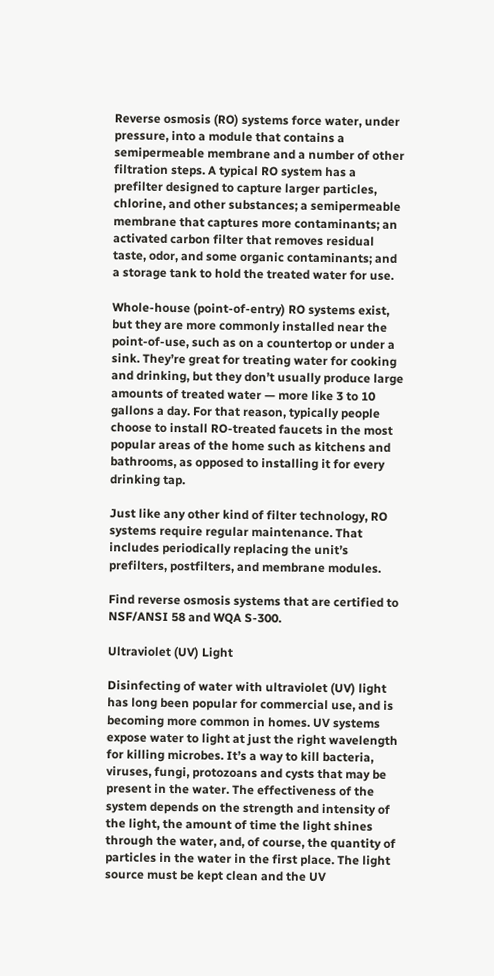Reverse osmosis (RO) systems force water, under pressure, into a module that contains a semipermeable membrane and a number of other filtration steps. A typical RO system has a prefilter designed to capture larger particles, chlorine, and other substances; a semipermeable membrane that captures more contaminants; an activated carbon filter that removes residual taste, odor, and some organic contaminants; and a storage tank to hold the treated water for use.

Whole-house (point-of-entry) RO systems exist, but they are more commonly installed near the point-of-use, such as on a countertop or under a sink. They’re great for treating water for cooking and drinking, but they don’t usually produce large amounts of treated water — more like 3 to 10 gallons a day. For that reason, typically people choose to install RO-treated faucets in the most popular areas of the home such as kitchens and bathrooms, as opposed to installing it for every drinking tap.

Just like any other kind of filter technology, RO systems require regular maintenance. That includes periodically replacing the unit’s prefilters, postfilters, and membrane modules.

Find reverse osmosis systems that are certified to NSF/ANSI 58 and WQA S-300.

Ultraviolet (UV) Light

Disinfecting of water with ultraviolet (UV) light has long been popular for commercial use, and is becoming more common in homes. UV systems expose water to light at just the right wavelength for killing microbes. It’s a way to kill bacteria, viruses, fungi, protozoans and cysts that may be present in the water. The effectiveness of the system depends on the strength and intensity of the light, the amount of time the light shines through the water, and, of course, the quantity of particles in the water in the first place. The light source must be kept clean and the UV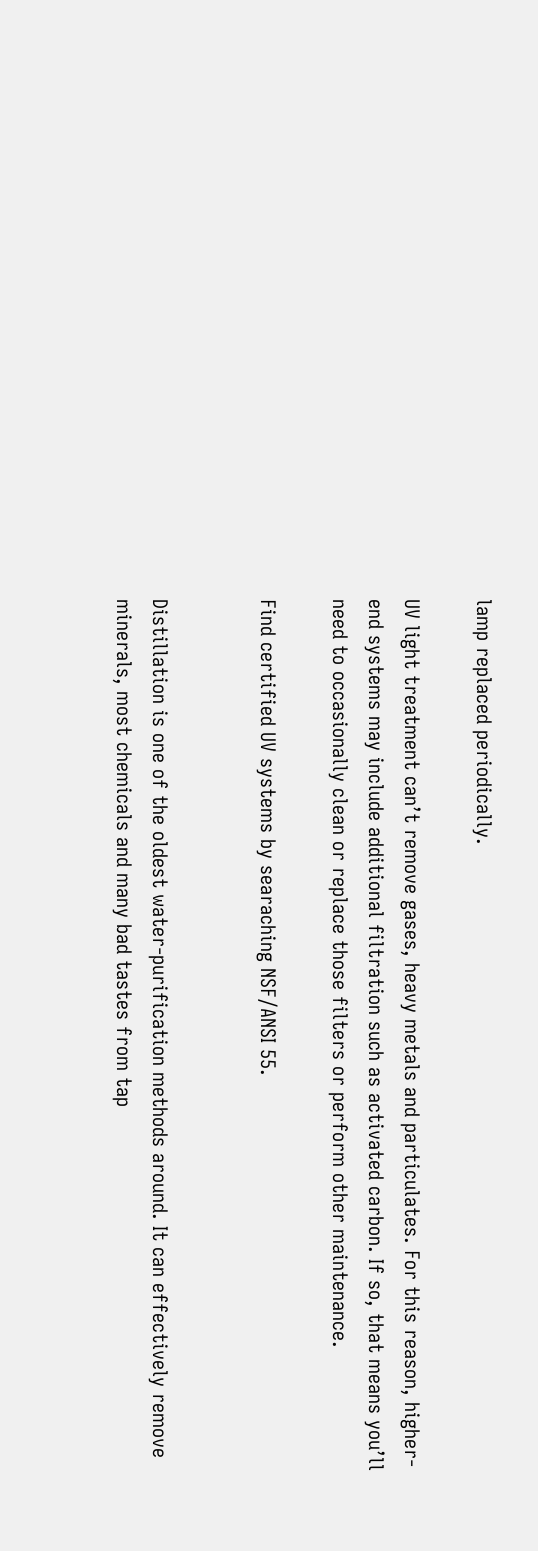lamp replaced periodically.

UV light treatment can’t remove gases, heavy metals and particulates. For this reason, higher-end systems may include additional filtration such as activated carbon. If so, that means you’ll need to occasionally clean or replace those filters or perform other maintenance.

Find certified UV systems by searaching NSF/ANSI 55.


Distillation is one of the oldest water-purification methods around. It can effectively remove minerals, most chemicals and many bad tastes from tap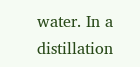water. In a distillation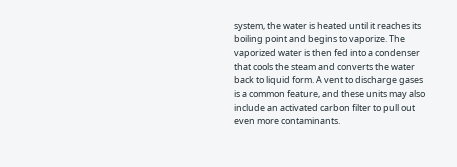system, the water is heated until it reaches its boiling point and begins to vaporize. The vaporized water is then fed into a condenser that cools the steam and converts the water back to liquid form. A vent to discharge gases is a common feature, and these units may also include an activated carbon filter to pull out even more contaminants.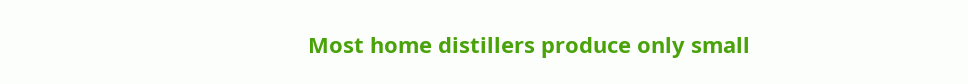Most home distillers produce only small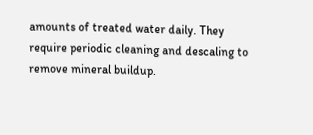amounts of treated water daily. They require periodic cleaning and descaling to remove mineral buildup.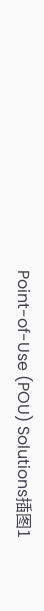Point-of-Use (POU) Solutions插图1